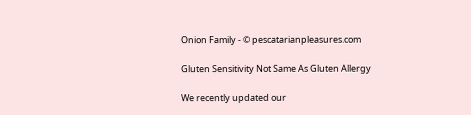Onion Family - © pescatarianpleasures.com

Gluten Sensitivity Not Same As Gluten Allergy

We recently updated our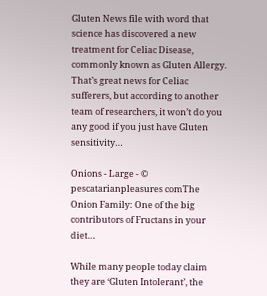Gluten News file with word that science has discovered a new treatment for Celiac Disease, commonly known as Gluten Allergy. That’s great news for Celiac sufferers, but according to another team of researchers, it won’t do you any good if you just have Gluten sensitivity…

Onions - Large - © pescatarianpleasures comThe Onion Family: One of the big contributors of Fructans in your diet…

While many people today claim they are ‘Gluten Intolerant’, the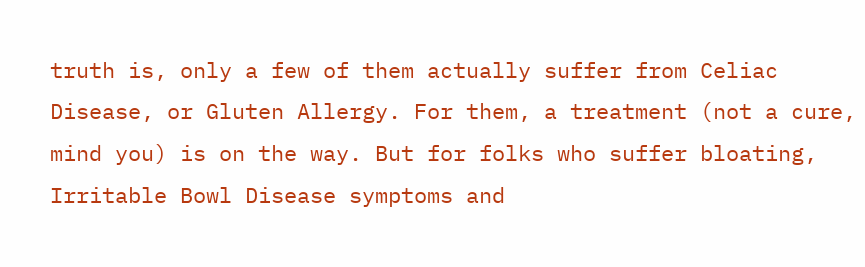truth is, only a few of them actually suffer from Celiac Disease, or Gluten Allergy. For them, a treatment (not a cure, mind you) is on the way. But for folks who suffer bloating, Irritable Bowl Disease symptoms and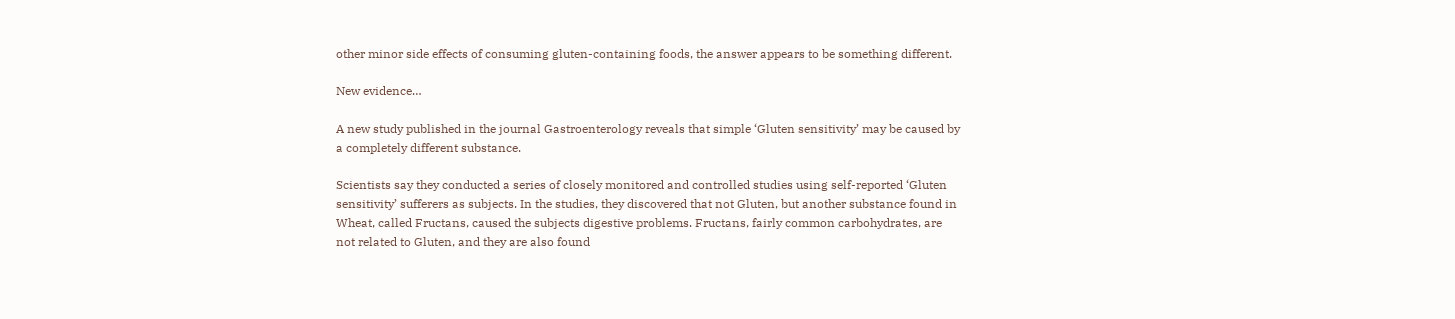other minor side effects of consuming gluten-containing foods, the answer appears to be something different.

New evidence…

A new study published in the journal Gastroenterology reveals that simple ‘Gluten sensitivity’ may be caused by a completely different substance.

Scientists say they conducted a series of closely monitored and controlled studies using self-reported ‘Gluten sensitivity’ sufferers as subjects. In the studies, they discovered that not Gluten, but another substance found in Wheat, called Fructans, caused the subjects digestive problems. Fructans, fairly common carbohydrates, are not related to Gluten, and they are also found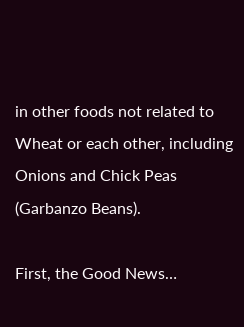in other foods not related to Wheat or each other, including Onions and Chick Peas (Garbanzo Beans).

First, the Good News…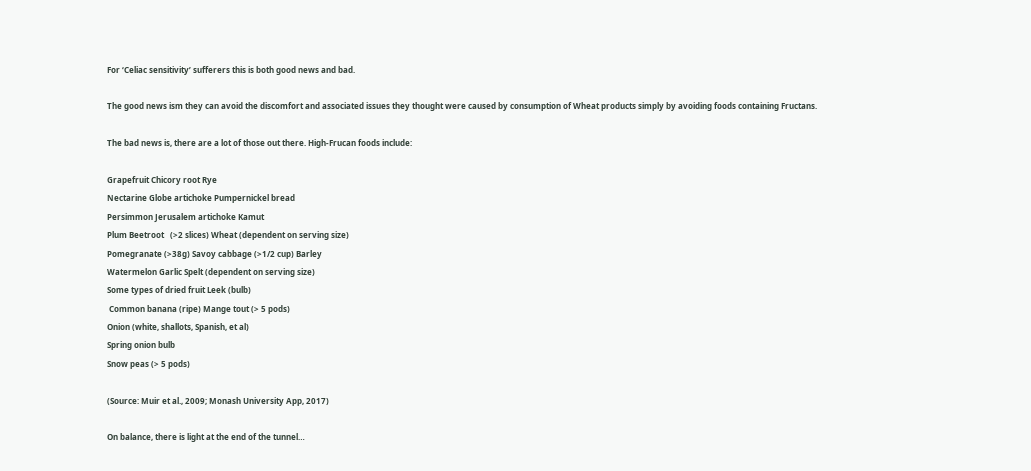For ‘Celiac sensitivity’ sufferers this is both good news and bad.

The good news ism they can avoid the discomfort and associated issues they thought were caused by consumption of Wheat products simply by avoiding foods containing Fructans.

The bad news is, there are a lot of those out there. High-Frucan foods include:

Grapefruit Chicory root Rye
Nectarine Globe artichoke Pumpernickel bread
Persimmon Jerusalem artichoke Kamut
Plum Beetroot   (>2 slices) Wheat (dependent on serving size)
Pomegranate (>38g) Savoy cabbage (>1/2 cup) Barley
Watermelon Garlic Spelt (dependent on serving size)
Some types of dried fruit Leek (bulb)
 Common banana (ripe) Mange tout (> 5 pods)
Onion (white, shallots, Spanish, et al)
Spring onion bulb
Snow peas (> 5 pods)

(Source: Muir et al., 2009; Monash University App, 2017)

On balance, there is light at the end of the tunnel…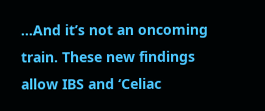…And it’s not an oncoming train. These new findings allow IBS and ‘Celiac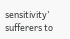sensitivity’ sufferers to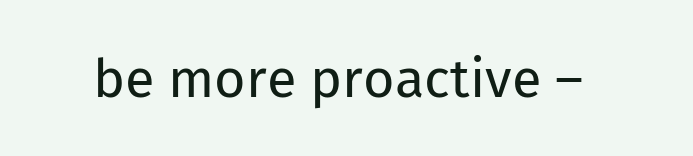be more proactive –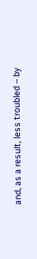and, as a result, less troubled – by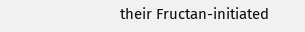their Fructan-initiated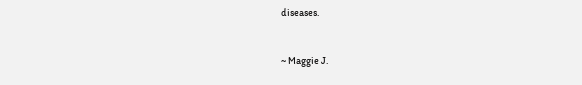diseases.


~ Maggie J.